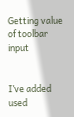Getting value of toolbar input


I’ve added used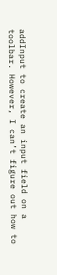addInput to create an input field on a toolbar. However, I can’t figure out how to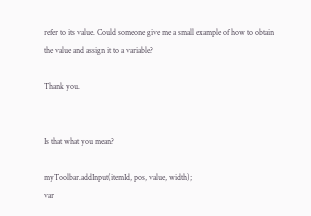refer to its value. Could someone give me a small example of how to obtain the value and assign it to a variable?

Thank you.


Is that what you mean?

myToolbar.addInput(itemId, pos, value, width);
var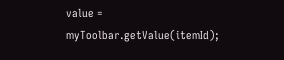value = myToolbar.getValue(itemId);